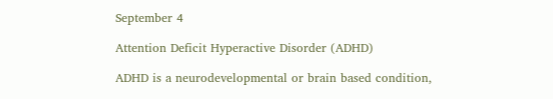September 4

Attention Deficit Hyperactive Disorder (ADHD)

ADHD is a neurodevelopmental or brain based condition,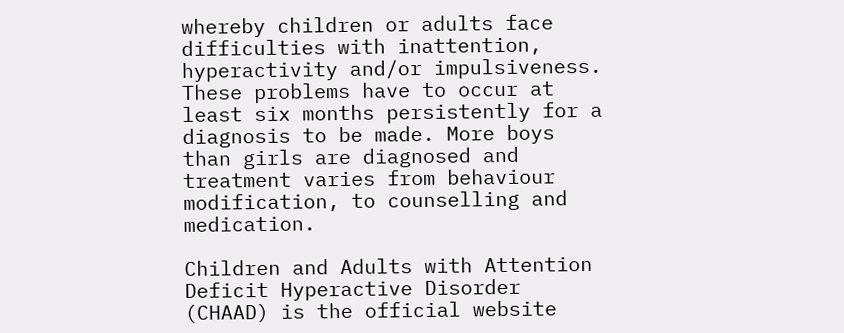whereby children or adults face difficulties with inattention, hyperactivity and/or impulsiveness. These problems have to occur at least six months persistently for a diagnosis to be made. More boys than girls are diagnosed and treatment varies from behaviour modification, to counselling and medication.

Children and Adults with Attention Deficit Hyperactive Disorder (CHAAD) is the official website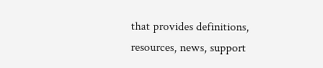that provides definitions, resources, news, support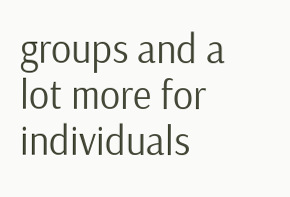groups and a lot more for individuals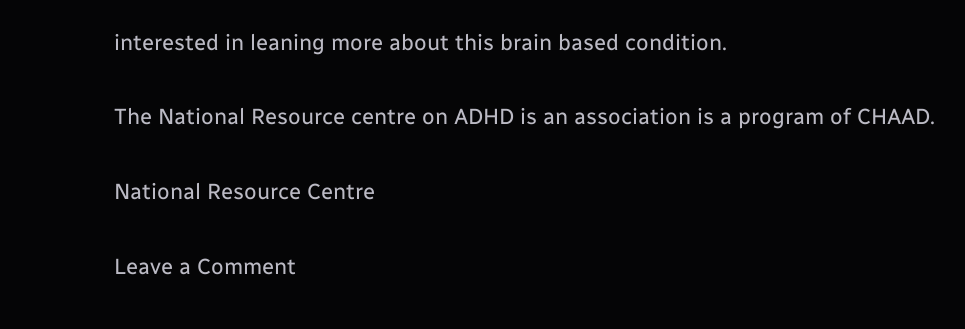interested in leaning more about this brain based condition.

The National Resource centre on ADHD is an association is a program of CHAAD.

National Resource Centre

Leave a Comment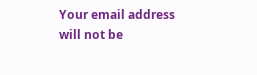Your email address will not be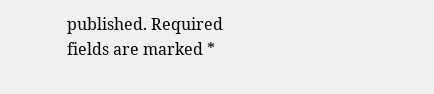published. Required fields are marked *